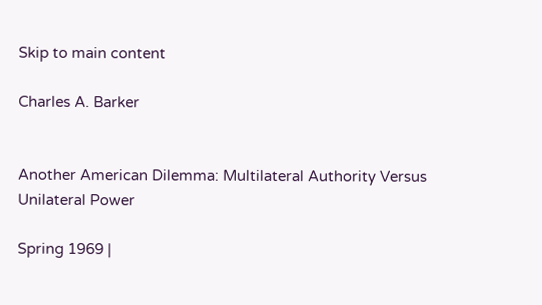Skip to main content

Charles A. Barker


Another American Dilemma: Multilateral Authority Versus Unilateral Power

Spring 1969 |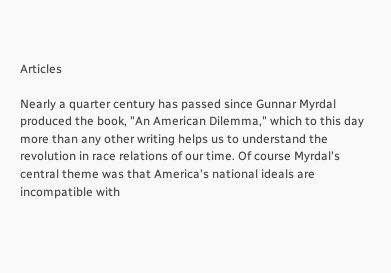Articles

Nearly a quarter century has passed since Gunnar Myrdal produced the book, "An American Dilemma," which to this day more than any other writing helps us to understand the revolution in race relations of our time. Of course Myrdal's central theme was that America's national ideals are incompatible with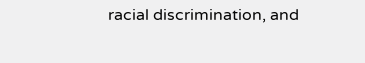racial discrimination, and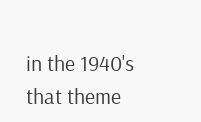in the 1940's that theme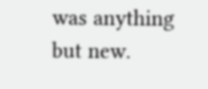was anything but new.